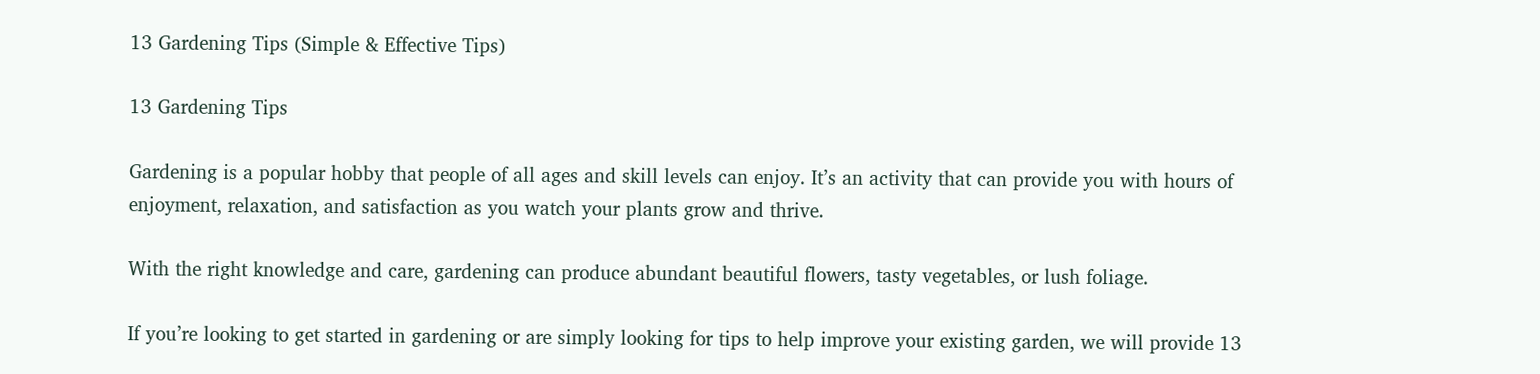13 Gardening Tips (Simple & Effective Tips)

13 Gardening Tips

Gardening is a popular hobby that people of all ages and skill levels can enjoy. It’s an activity that can provide you with hours of enjoyment, relaxation, and satisfaction as you watch your plants grow and thrive.

With the right knowledge and care, gardening can produce abundant beautiful flowers, tasty vegetables, or lush foliage.

If you’re looking to get started in gardening or are simply looking for tips to help improve your existing garden, we will provide 13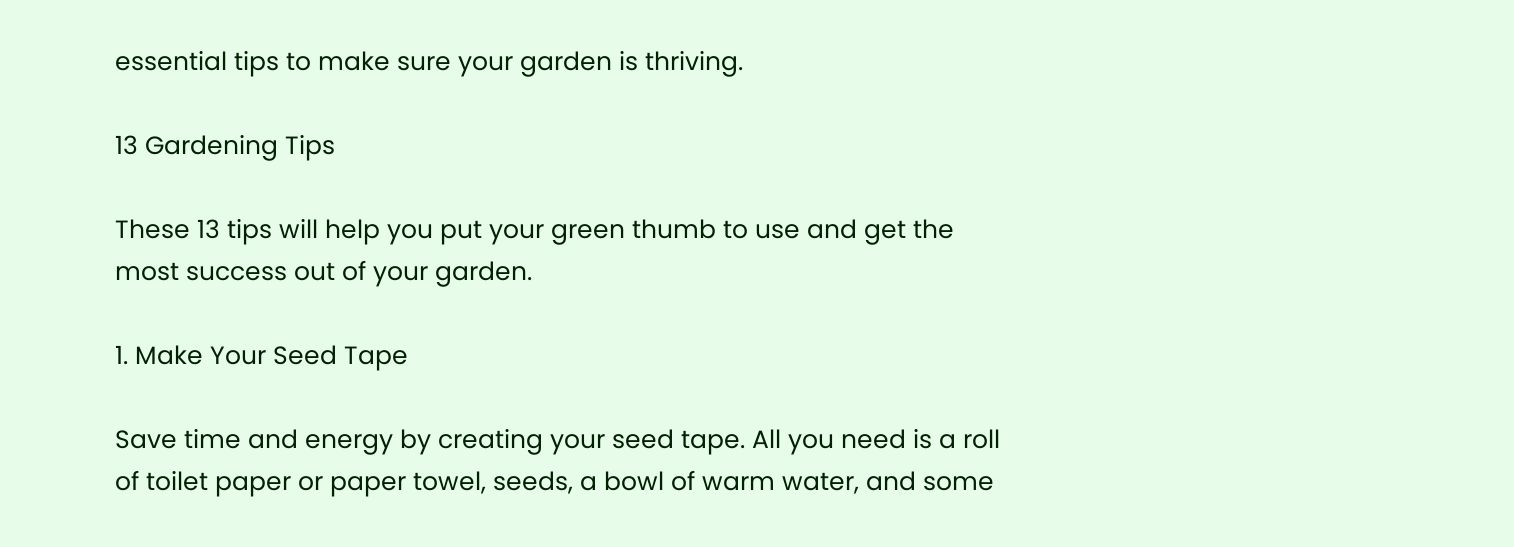essential tips to make sure your garden is thriving.

13 Gardening Tips

These 13 tips will help you put your green thumb to use and get the most success out of your garden.

1. Make Your Seed Tape

Save time and energy by creating your seed tape. All you need is a roll of toilet paper or paper towel, seeds, a bowl of warm water, and some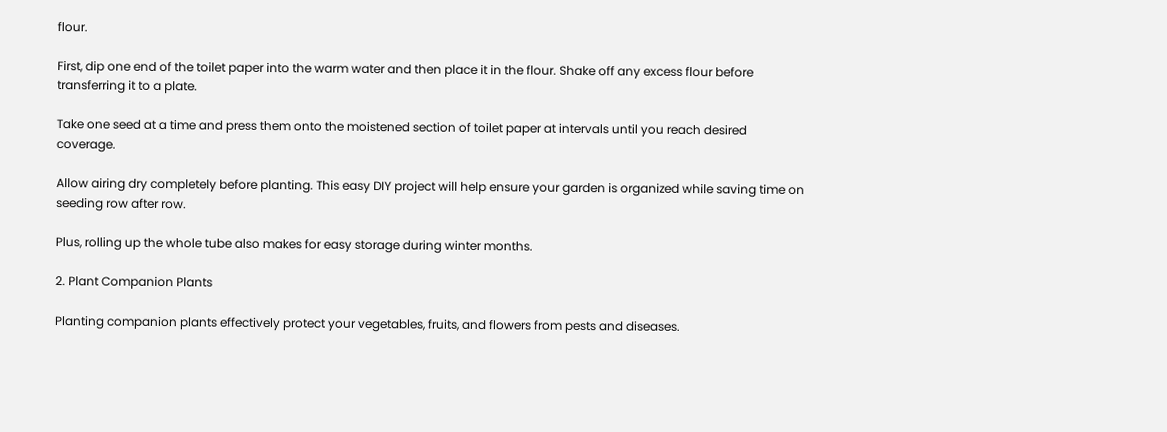flour.

First, dip one end of the toilet paper into the warm water and then place it in the flour. Shake off any excess flour before transferring it to a plate.

Take one seed at a time and press them onto the moistened section of toilet paper at intervals until you reach desired coverage.

Allow airing dry completely before planting. This easy DIY project will help ensure your garden is organized while saving time on seeding row after row.

Plus, rolling up the whole tube also makes for easy storage during winter months.

2. Plant Companion Plants

Planting companion plants effectively protect your vegetables, fruits, and flowers from pests and diseases.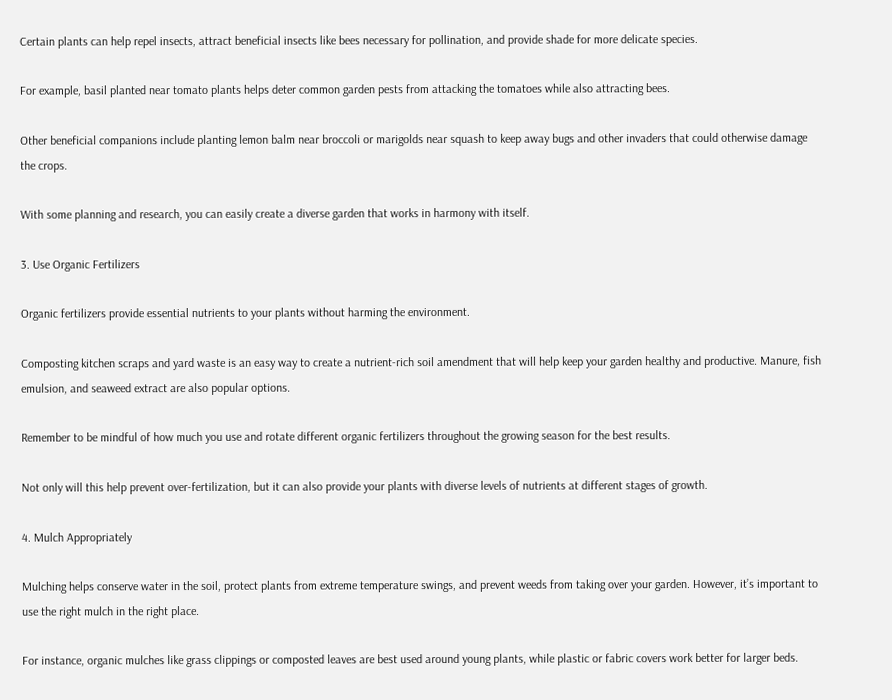Certain plants can help repel insects, attract beneficial insects like bees necessary for pollination, and provide shade for more delicate species.

For example, basil planted near tomato plants helps deter common garden pests from attacking the tomatoes while also attracting bees.

Other beneficial companions include planting lemon balm near broccoli or marigolds near squash to keep away bugs and other invaders that could otherwise damage the crops.

With some planning and research, you can easily create a diverse garden that works in harmony with itself.

3. Use Organic Fertilizers

Organic fertilizers provide essential nutrients to your plants without harming the environment.

Composting kitchen scraps and yard waste is an easy way to create a nutrient-rich soil amendment that will help keep your garden healthy and productive. Manure, fish emulsion, and seaweed extract are also popular options.

Remember to be mindful of how much you use and rotate different organic fertilizers throughout the growing season for the best results.

Not only will this help prevent over-fertilization, but it can also provide your plants with diverse levels of nutrients at different stages of growth.

4. Mulch Appropriately

Mulching helps conserve water in the soil, protect plants from extreme temperature swings, and prevent weeds from taking over your garden. However, it’s important to use the right mulch in the right place.

For instance, organic mulches like grass clippings or composted leaves are best used around young plants, while plastic or fabric covers work better for larger beds.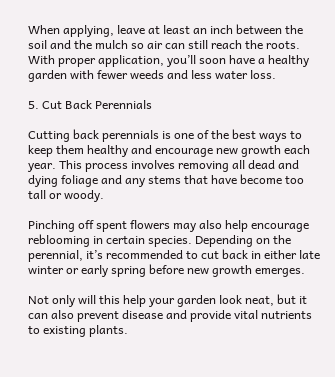When applying, leave at least an inch between the soil and the mulch so air can still reach the roots. With proper application, you’ll soon have a healthy garden with fewer weeds and less water loss.

5. Cut Back Perennials

Cutting back perennials is one of the best ways to keep them healthy and encourage new growth each year. This process involves removing all dead and dying foliage and any stems that have become too tall or woody.

Pinching off spent flowers may also help encourage reblooming in certain species. Depending on the perennial, it’s recommended to cut back in either late winter or early spring before new growth emerges.

Not only will this help your garden look neat, but it can also prevent disease and provide vital nutrients to existing plants.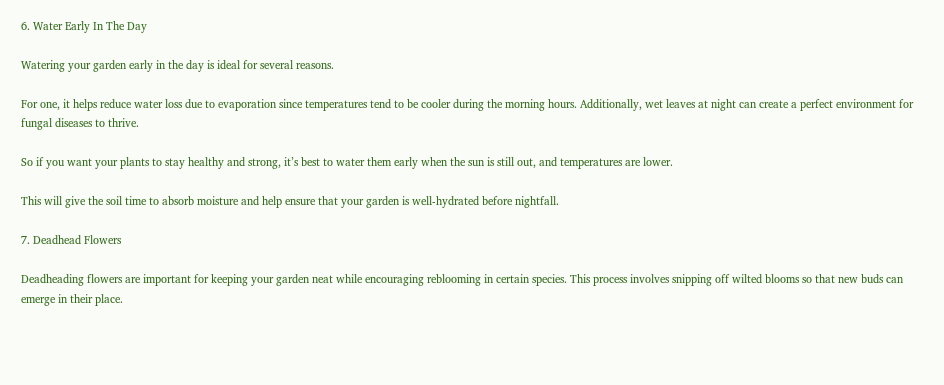6. Water Early In The Day

Watering your garden early in the day is ideal for several reasons.

For one, it helps reduce water loss due to evaporation since temperatures tend to be cooler during the morning hours. Additionally, wet leaves at night can create a perfect environment for fungal diseases to thrive.

So if you want your plants to stay healthy and strong, it’s best to water them early when the sun is still out, and temperatures are lower.

This will give the soil time to absorb moisture and help ensure that your garden is well-hydrated before nightfall.

7. Deadhead Flowers

Deadheading flowers are important for keeping your garden neat while encouraging reblooming in certain species. This process involves snipping off wilted blooms so that new buds can emerge in their place.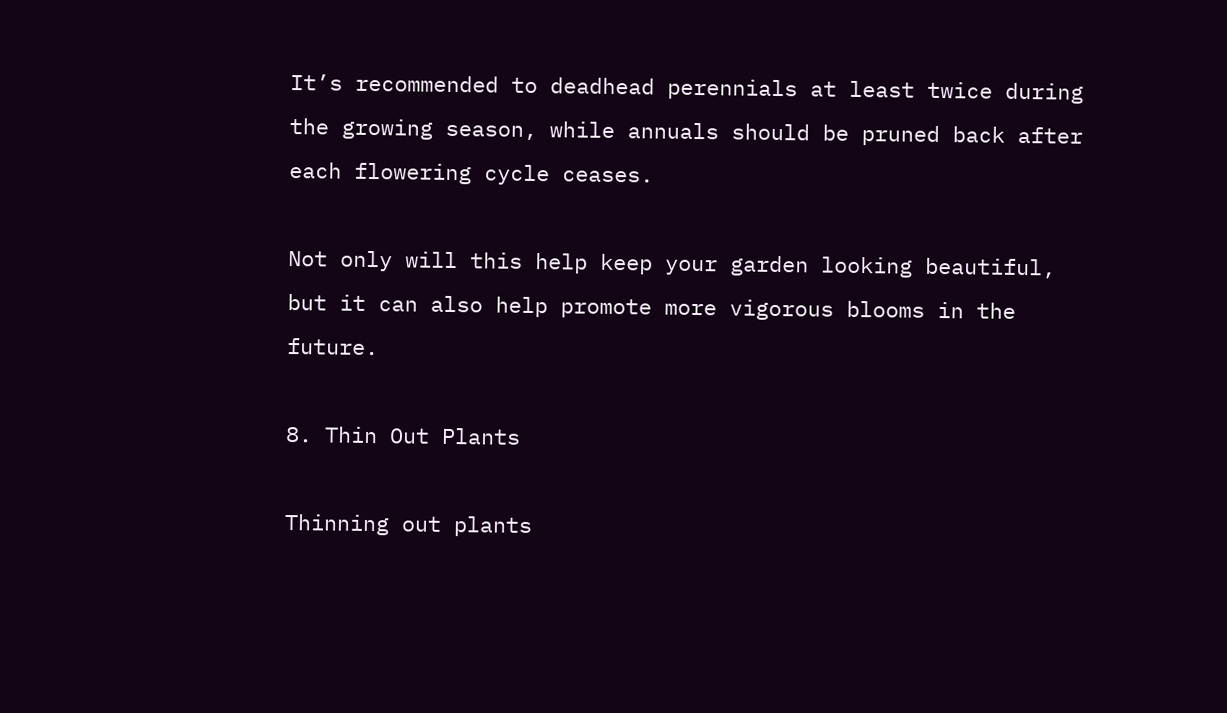It’s recommended to deadhead perennials at least twice during the growing season, while annuals should be pruned back after each flowering cycle ceases.

Not only will this help keep your garden looking beautiful, but it can also help promote more vigorous blooms in the future.

8. Thin Out Plants

Thinning out plants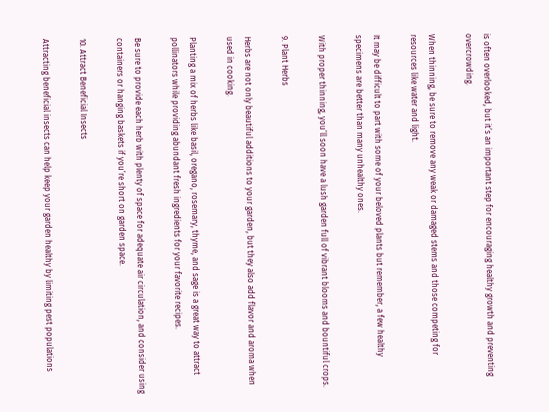is often overlooked, but it’s an important step for encouraging healthy growth and preventing overcrowding.

When thinning, be sure to remove any weak or damaged stems and those competing for resources like water and light.

It may be difficult to part with some of your beloved plants but remember, a few healthy specimens are better than many unhealthy ones.

With proper thinning, you’ll soon have a lush garden full of vibrant blooms and bountiful crops.

9. Plant Herbs

Herbs are not only beautiful additions to your garden, but they also add flavor and aroma when used in cooking.

Planting a mix of herbs like basil, oregano, rosemary, thyme, and sage is a great way to attract pollinators while providing abundant fresh ingredients for your favorite recipes.

Be sure to provide each herb with plenty of space for adequate air circulation, and consider using containers or hanging baskets if you’re short on garden space.

10. Attract Beneficial Insects

Attracting beneficial insects can help keep your garden healthy by limiting pest populations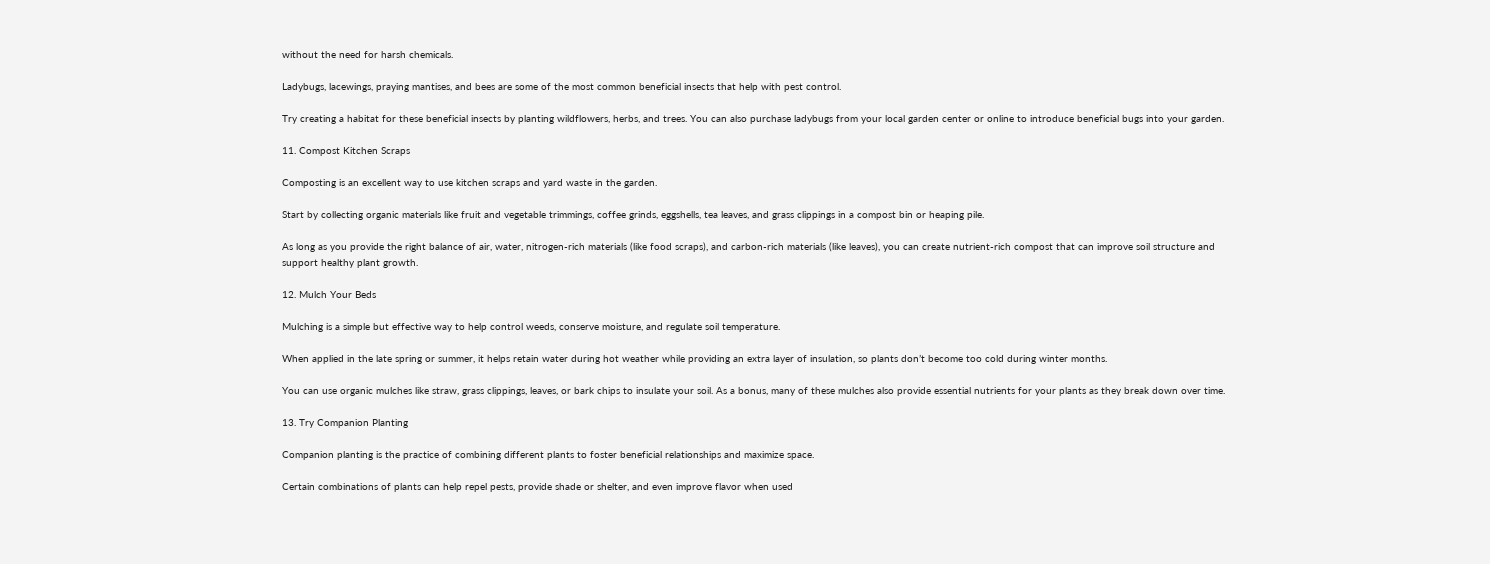without the need for harsh chemicals.

Ladybugs, lacewings, praying mantises, and bees are some of the most common beneficial insects that help with pest control.

Try creating a habitat for these beneficial insects by planting wildflowers, herbs, and trees. You can also purchase ladybugs from your local garden center or online to introduce beneficial bugs into your garden.

11. Compost Kitchen Scraps

Composting is an excellent way to use kitchen scraps and yard waste in the garden.

Start by collecting organic materials like fruit and vegetable trimmings, coffee grinds, eggshells, tea leaves, and grass clippings in a compost bin or heaping pile.

As long as you provide the right balance of air, water, nitrogen-rich materials (like food scraps), and carbon-rich materials (like leaves), you can create nutrient-rich compost that can improve soil structure and support healthy plant growth.

12. Mulch Your Beds

Mulching is a simple but effective way to help control weeds, conserve moisture, and regulate soil temperature.

When applied in the late spring or summer, it helps retain water during hot weather while providing an extra layer of insulation, so plants don’t become too cold during winter months.

You can use organic mulches like straw, grass clippings, leaves, or bark chips to insulate your soil. As a bonus, many of these mulches also provide essential nutrients for your plants as they break down over time.

13. Try Companion Planting

Companion planting is the practice of combining different plants to foster beneficial relationships and maximize space.

Certain combinations of plants can help repel pests, provide shade or shelter, and even improve flavor when used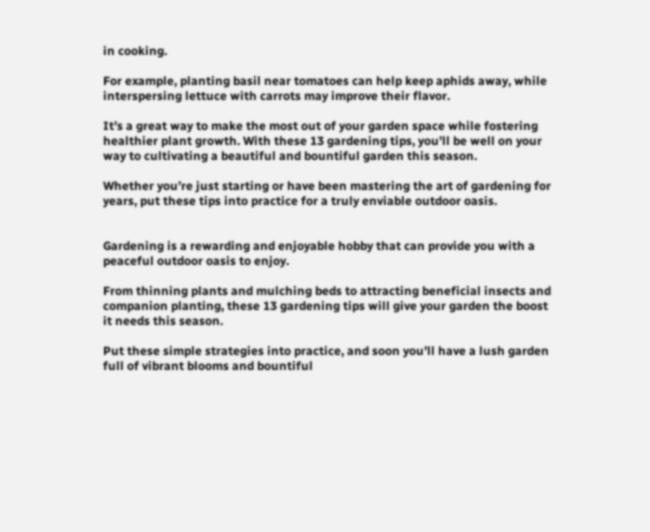in cooking.

For example, planting basil near tomatoes can help keep aphids away, while interspersing lettuce with carrots may improve their flavor.

It’s a great way to make the most out of your garden space while fostering healthier plant growth. With these 13 gardening tips, you’ll be well on your way to cultivating a beautiful and bountiful garden this season.

Whether you’re just starting or have been mastering the art of gardening for years, put these tips into practice for a truly enviable outdoor oasis.


Gardening is a rewarding and enjoyable hobby that can provide you with a peaceful outdoor oasis to enjoy.

From thinning plants and mulching beds to attracting beneficial insects and companion planting, these 13 gardening tips will give your garden the boost it needs this season.

Put these simple strategies into practice, and soon you’ll have a lush garden full of vibrant blooms and bountiful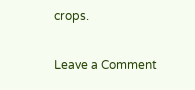crops.

Leave a Comment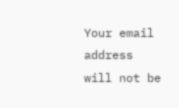Your email address will not be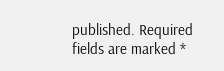published. Required fields are marked *